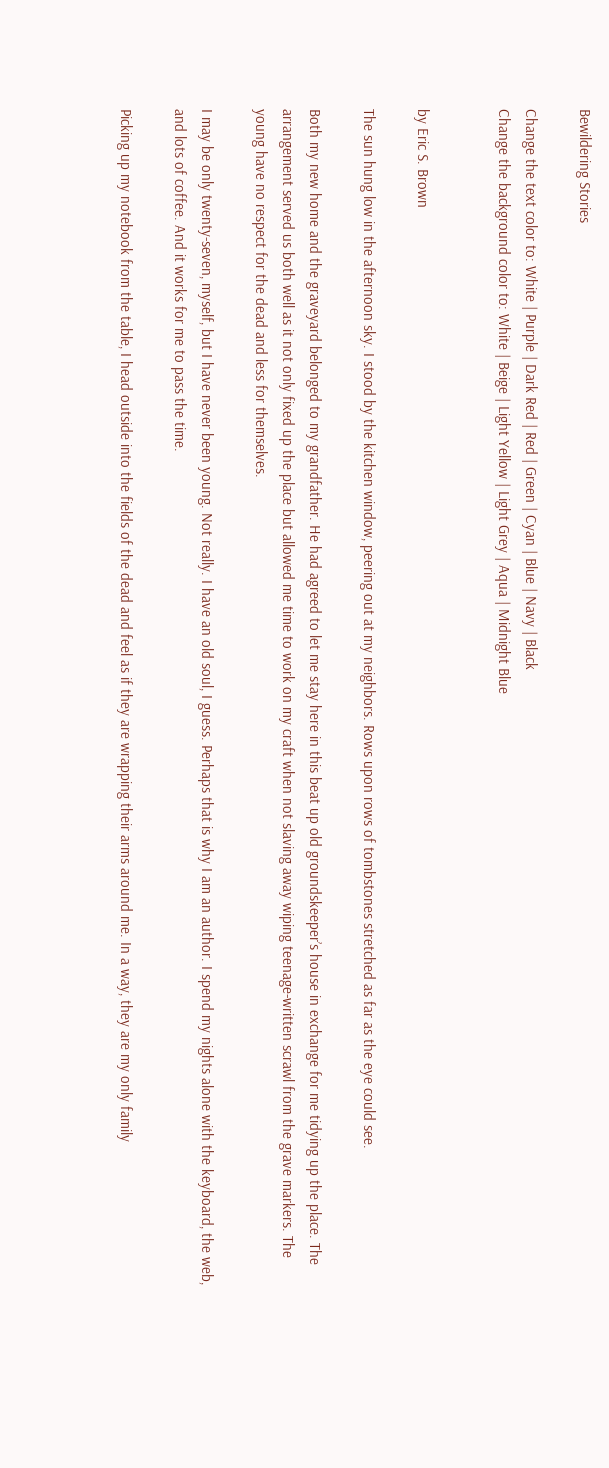Bewildering Stories

Change the text color to: White | Purple | Dark Red | Red | Green | Cyan | Blue | Navy | Black
Change the background color to: White | Beige | Light Yellow | Light Grey | Aqua | Midnight Blue


by Eric S. Brown

The sun hung low in the afternoon sky. I stood by the kitchen window, peering out at my neighbors. Rows upon rows of tombstones stretched as far as the eye could see.

Both my new home and the graveyard belonged to my grandfather. He had agreed to let me stay here in this beat up old groundskeeper’s house in exchange for me tidying up the place. The arrangement served us both well as it not only fixed up the place but allowed me time to work on my craft when not slaving away wiping teenage-written scrawl from the grave markers. The young have no respect for the dead and less for themselves.

I may be only twenty-seven, myself, but I have never been young. Not really. I have an old soul, I guess. Perhaps that is why I am an author. I spend my nights alone with the keyboard, the web, and lots of coffee. And it works for me to pass the time.

Picking up my notebook from the table, I head outside into the fields of the dead and feel as if they are wrapping their arms around me. In a way, they are my only family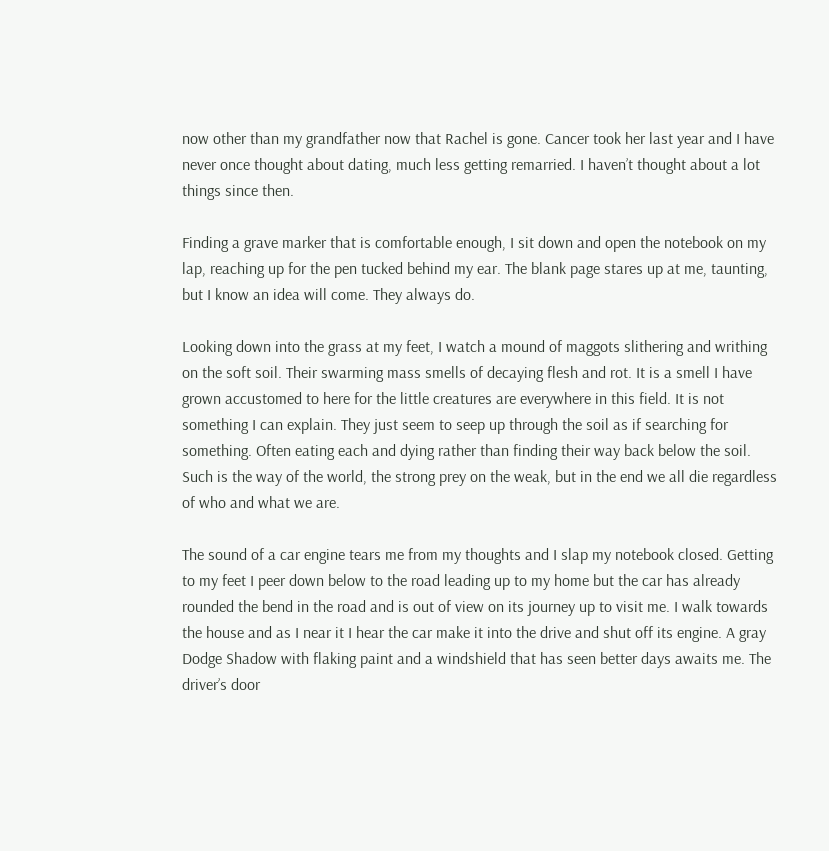now other than my grandfather now that Rachel is gone. Cancer took her last year and I have never once thought about dating, much less getting remarried. I haven’t thought about a lot things since then.

Finding a grave marker that is comfortable enough, I sit down and open the notebook on my lap, reaching up for the pen tucked behind my ear. The blank page stares up at me, taunting, but I know an idea will come. They always do.

Looking down into the grass at my feet, I watch a mound of maggots slithering and writhing on the soft soil. Their swarming mass smells of decaying flesh and rot. It is a smell I have grown accustomed to here for the little creatures are everywhere in this field. It is not something I can explain. They just seem to seep up through the soil as if searching for something. Often eating each and dying rather than finding their way back below the soil. Such is the way of the world, the strong prey on the weak, but in the end we all die regardless of who and what we are.

The sound of a car engine tears me from my thoughts and I slap my notebook closed. Getting to my feet I peer down below to the road leading up to my home but the car has already rounded the bend in the road and is out of view on its journey up to visit me. I walk towards the house and as I near it I hear the car make it into the drive and shut off its engine. A gray Dodge Shadow with flaking paint and a windshield that has seen better days awaits me. The driver’s door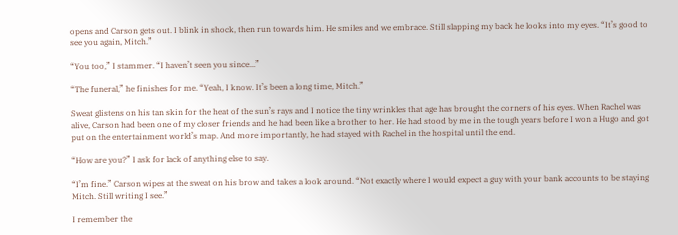opens and Carson gets out. I blink in shock, then run towards him. He smiles and we embrace. Still slapping my back he looks into my eyes. “It’s good to see you again, Mitch.”

“You too,” I stammer. “I haven’t seen you since...”

“The funeral,” he finishes for me. “Yeah, I know. It’s been a long time, Mitch.”

Sweat glistens on his tan skin for the heat of the sun’s rays and I notice the tiny wrinkles that age has brought the corners of his eyes. When Rachel was alive, Carson had been one of my closer friends and he had been like a brother to her. He had stood by me in the tough years before I won a Hugo and got put on the entertainment world’s map. And more importantly, he had stayed with Rachel in the hospital until the end.

“How are you?” I ask for lack of anything else to say.

“I’m fine.” Carson wipes at the sweat on his brow and takes a look around. “Not exactly where I would expect a guy with your bank accounts to be staying Mitch. Still writing I see.”

I remember the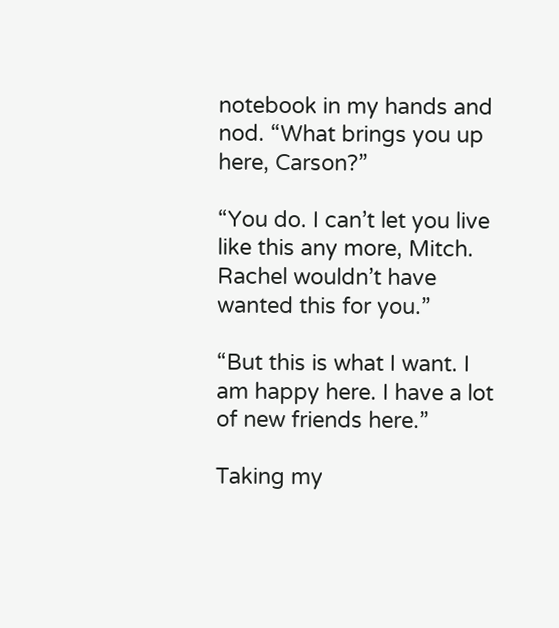notebook in my hands and nod. “What brings you up here, Carson?”

“You do. I can’t let you live like this any more, Mitch. Rachel wouldn’t have wanted this for you.”

“But this is what I want. I am happy here. I have a lot of new friends here.”

Taking my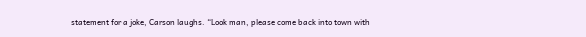statement for a joke, Carson laughs. “Look man, please come back into town with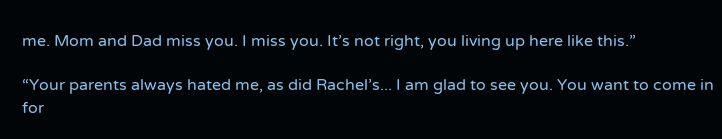me. Mom and Dad miss you. I miss you. It’s not right, you living up here like this.”

“Your parents always hated me, as did Rachel’s... I am glad to see you. You want to come in for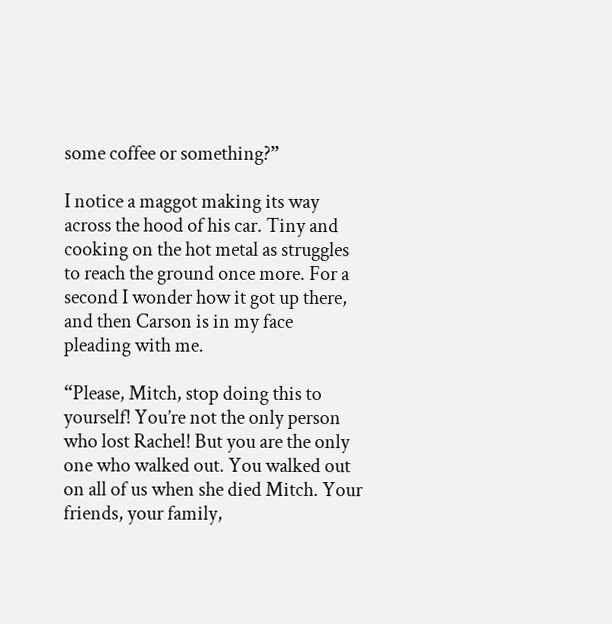some coffee or something?”

I notice a maggot making its way across the hood of his car. Tiny and cooking on the hot metal as struggles to reach the ground once more. For a second I wonder how it got up there, and then Carson is in my face pleading with me.

“Please, Mitch, stop doing this to yourself! You’re not the only person who lost Rachel! But you are the only one who walked out. You walked out on all of us when she died Mitch. Your friends, your family,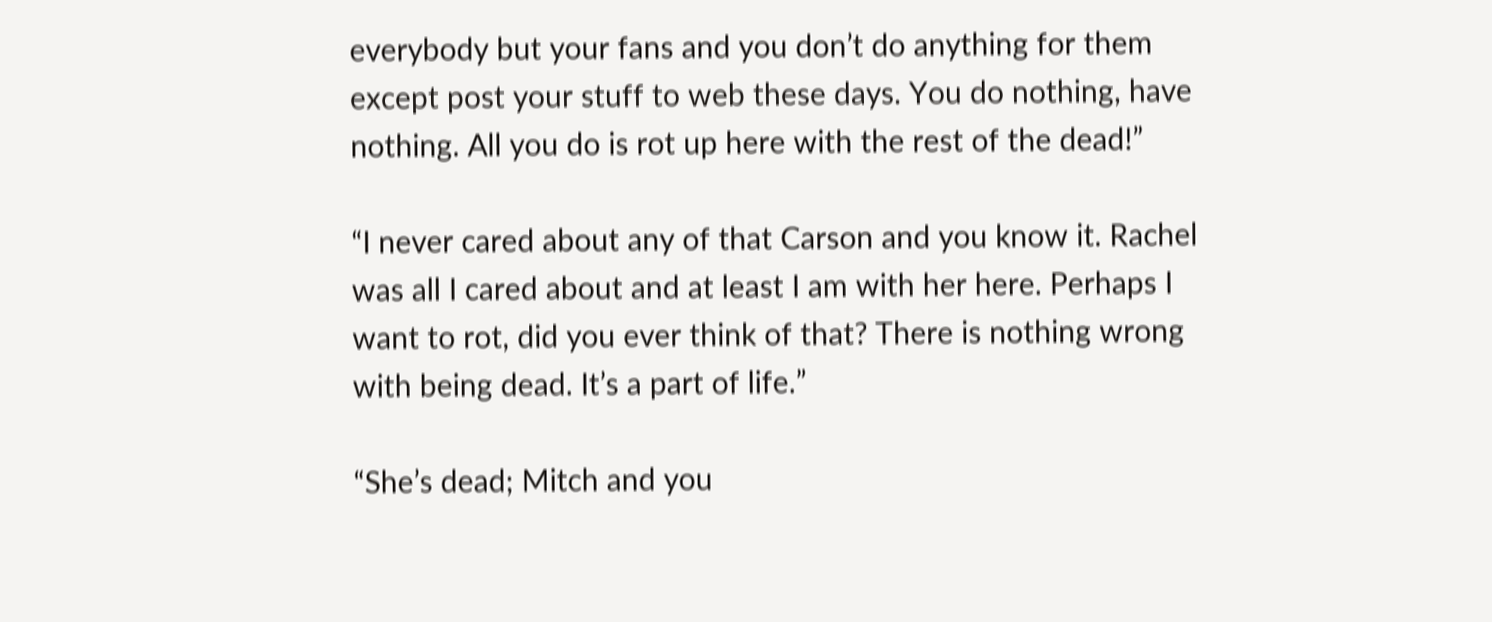everybody but your fans and you don’t do anything for them except post your stuff to web these days. You do nothing, have nothing. All you do is rot up here with the rest of the dead!”

“I never cared about any of that Carson and you know it. Rachel was all I cared about and at least I am with her here. Perhaps I want to rot, did you ever think of that? There is nothing wrong with being dead. It’s a part of life.”

“She’s dead; Mitch and you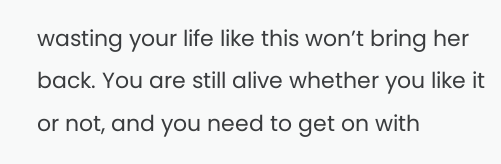wasting your life like this won’t bring her back. You are still alive whether you like it or not, and you need to get on with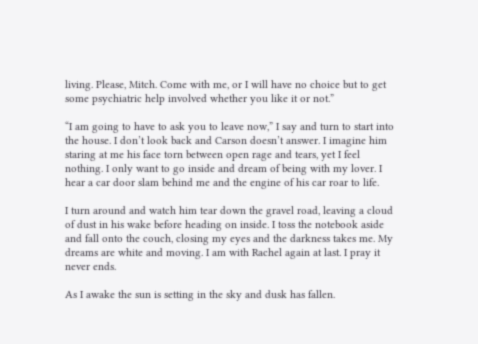living. Please, Mitch. Come with me, or I will have no choice but to get some psychiatric help involved whether you like it or not.”

“I am going to have to ask you to leave now,” I say and turn to start into the house. I don’t look back and Carson doesn’t answer. I imagine him staring at me his face torn between open rage and tears, yet I feel nothing. I only want to go inside and dream of being with my lover. I hear a car door slam behind me and the engine of his car roar to life.

I turn around and watch him tear down the gravel road, leaving a cloud of dust in his wake before heading on inside. I toss the notebook aside and fall onto the couch, closing my eyes and the darkness takes me. My dreams are white and moving. I am with Rachel again at last. I pray it never ends.

As I awake the sun is setting in the sky and dusk has fallen.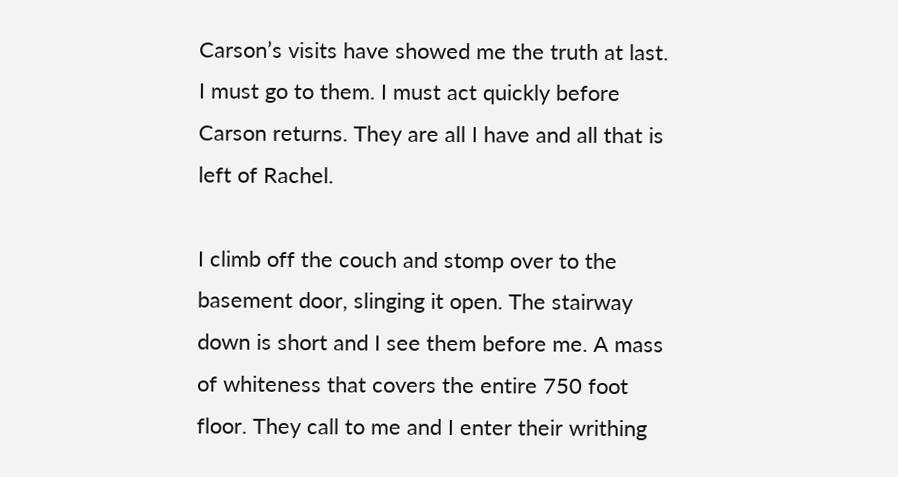Carson’s visits have showed me the truth at last. I must go to them. I must act quickly before Carson returns. They are all I have and all that is left of Rachel.

I climb off the couch and stomp over to the basement door, slinging it open. The stairway down is short and I see them before me. A mass of whiteness that covers the entire 750 foot floor. They call to me and I enter their writhing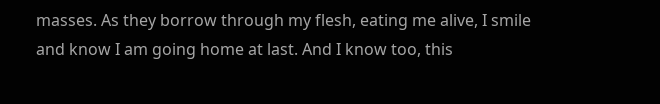masses. As they borrow through my flesh, eating me alive, I smile and know I am going home at last. And I know too, this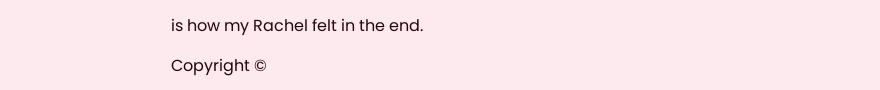is how my Rachel felt in the end.

Copyright ©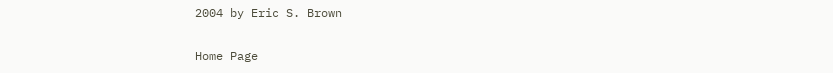2004 by Eric S. Brown

Home Page